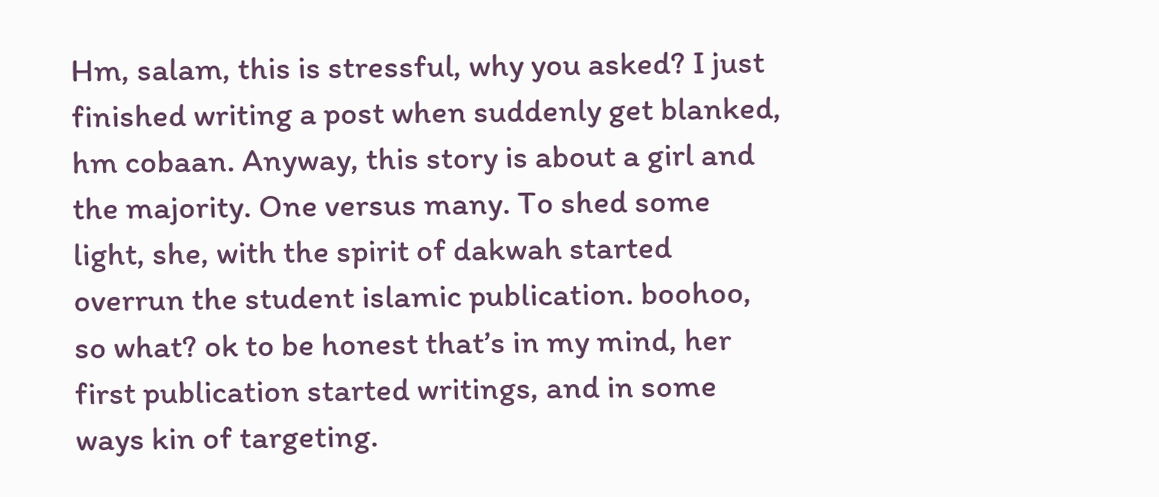Hm, salam, this is stressful, why you asked? I just finished writing a post when suddenly get blanked, hm cobaan. Anyway, this story is about a girl and the majority. One versus many. To shed some light, she, with the spirit of dakwah started overrun the student islamic publication. boohoo, so what? ok to be honest that’s in my mind, her first publication started writings, and in some ways kin of targeting.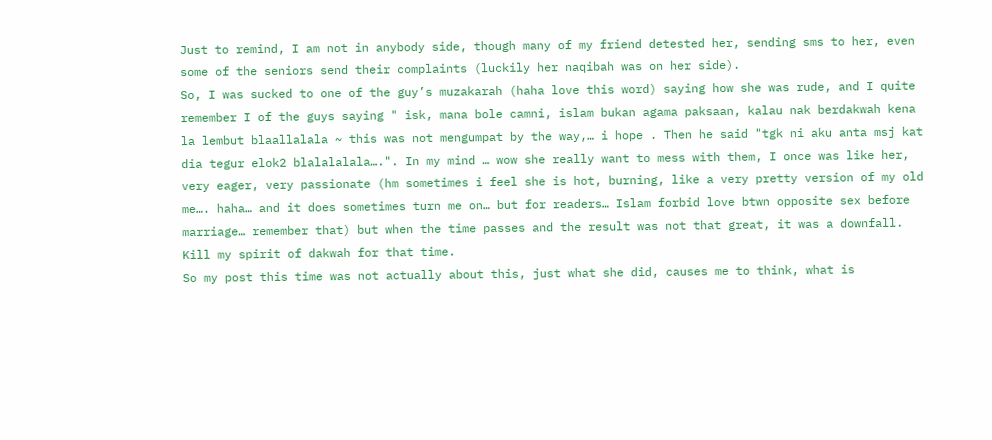Just to remind, I am not in anybody side, though many of my friend detested her, sending sms to her, even some of the seniors send their complaints (luckily her naqibah was on her side).
So, I was sucked to one of the guy’s muzakarah (haha love this word) saying how she was rude, and I quite remember I of the guys saying " isk, mana bole camni, islam bukan agama paksaan, kalau nak berdakwah kena la lembut blaallalala ~ this was not mengumpat by the way,… i hope . Then he said "tgk ni aku anta msj kat dia tegur elok2 blalalalala….". In my mind … wow she really want to mess with them, I once was like her, very eager, very passionate (hm sometimes i feel she is hot, burning, like a very pretty version of my old me…. haha… and it does sometimes turn me on… but for readers… Islam forbid love btwn opposite sex before marriage… remember that) but when the time passes and the result was not that great, it was a downfall. Kill my spirit of dakwah for that time.
So my post this time was not actually about this, just what she did, causes me to think, what is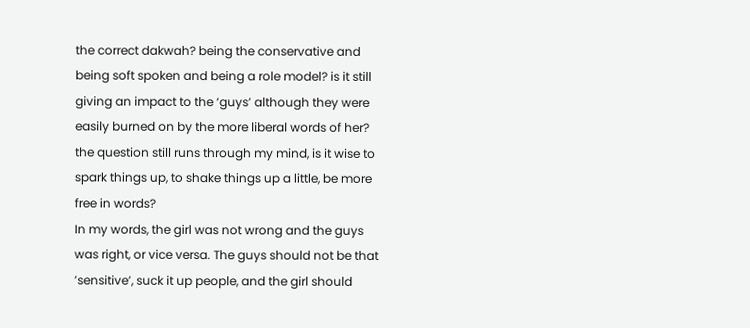the correct dakwah? being the conservative and being soft spoken and being a role model? is it still giving an impact to the ‘guys’ although they were easily burned on by the more liberal words of her? the question still runs through my mind, is it wise to spark things up, to shake things up a little, be more free in words?
In my words, the girl was not wrong and the guys was right, or vice versa. The guys should not be that ’sensitive’, suck it up people, and the girl should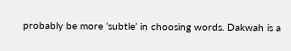probably be more ’subtle’ in choosing words. Dakwah is a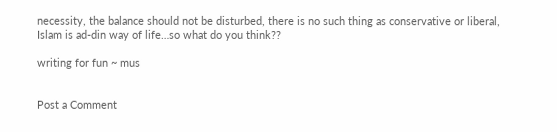necessity, the balance should not be disturbed, there is no such thing as conservative or liberal, Islam is ad-din way of life…so what do you think??

writing for fun ~ mus


Post a Comment